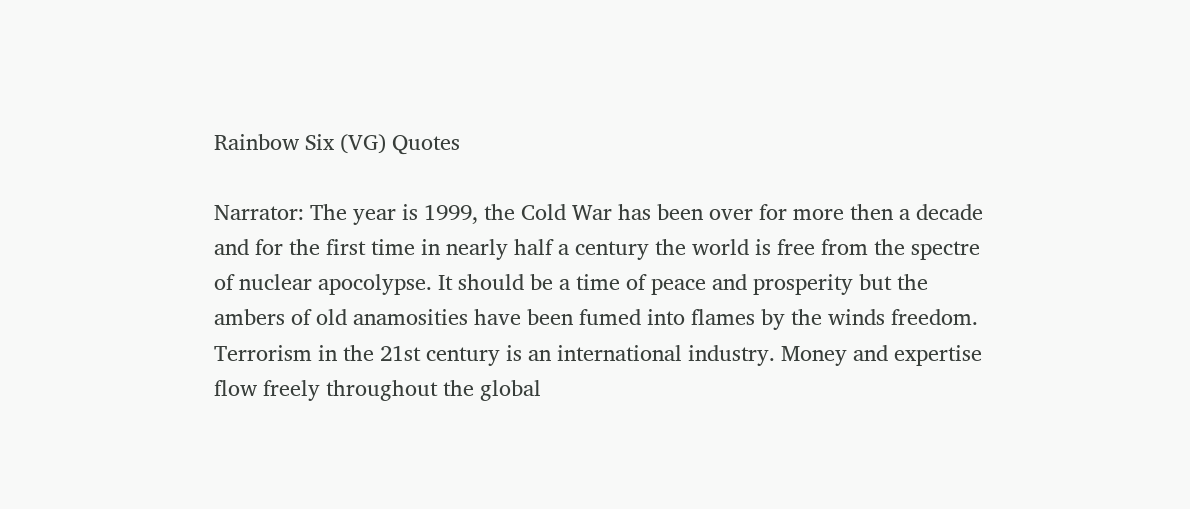Rainbow Six (VG) Quotes

Narrator: The year is 1999, the Cold War has been over for more then a decade and for the first time in nearly half a century the world is free from the spectre of nuclear apocolypse. It should be a time of peace and prosperity but the ambers of old anamosities have been fumed into flames by the winds freedom. Terrorism in the 21st century is an international industry. Money and expertise flow freely throughout the global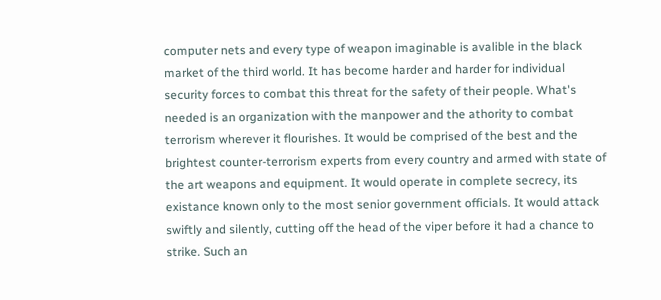computer nets and every type of weapon imaginable is avalible in the black market of the third world. It has become harder and harder for individual security forces to combat this threat for the safety of their people. What's needed is an organization with the manpower and the athority to combat terrorism wherever it flourishes. It would be comprised of the best and the brightest counter-terrorism experts from every country and armed with state of the art weapons and equipment. It would operate in complete secrecy, its existance known only to the most senior government officials. It would attack swiftly and silently, cutting off the head of the viper before it had a chance to strike. Such an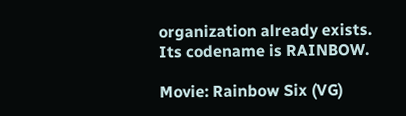organization already exists. Its codename is RAINBOW.

Movie: Rainbow Six (VG)